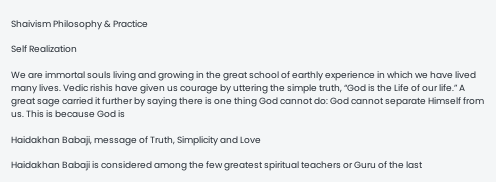Shaivism Philosophy & Practice

Self Realization

We are immortal souls living and growing in the great school of earthly experience in which we have lived many lives. Vedic rishis have given us courage by uttering the simple truth, “God is the Life of our life.” A great sage carried it further by saying there is one thing God cannot do: God cannot separate Himself from us. This is because God is

Haidakhan Babaji, message of Truth, Simplicity and Love

Haidakhan Babaji is considered among the few greatest spiritual teachers or Guru of the last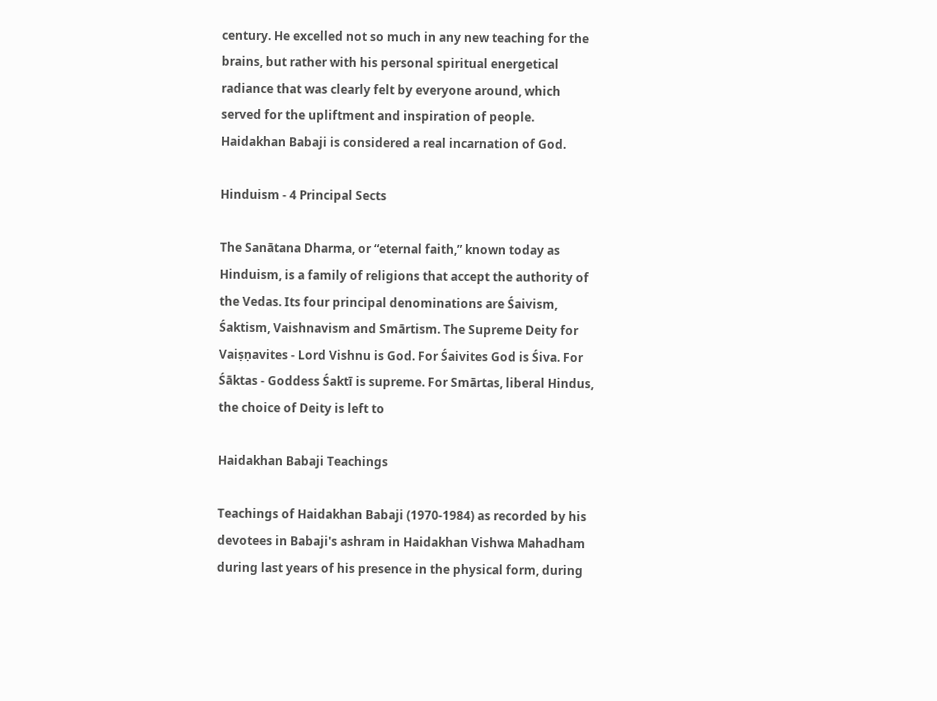century. He excelled not so much in any new teaching for the brains, but rather with his personal spiritual energetical radiance that was clearly felt by everyone around, which served for the upliftment and inspiration of people. Haidakhan Babaji is considered a real incarnation of God.

Hinduism - 4 Principal Sects

The Sanātana Dharma, or “eternal faith,” known today as Hinduism, is a family of religions that accept the authority of the Vedas. Its four principal denominations are Śaivism, Śaktism, Vaishnavism and Smārtism. The Supreme Deity for Vaiṣṇavites - Lord Vishnu is God. For Śaivites God is Śiva. For Śāktas - Goddess Śaktī is supreme. For Smārtas, liberal Hindus, the choice of Deity is left to

Haidakhan Babaji Teachings

Teachings of Haidakhan Babaji (1970-1984) as recorded by his devotees in Babaji's ashram in Haidakhan Vishwa Mahadham during last years of his presence in the physical form, during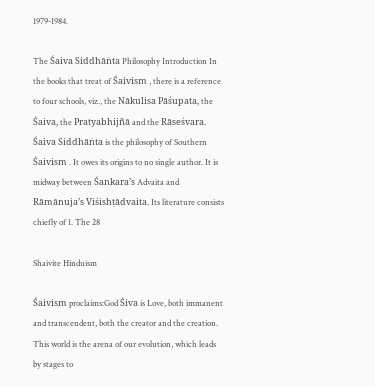1979-1984.

The Śaiva Siddhāṅta Philosophy Introduction In the books that treat of Śaivism , there is a reference to four schools, viz., the Nākulisa Pāśupata, the Śaiva, the Pratyabhijñā and the Rāseśvara. Śaiva Siddhāṅta is the philosophy of Southern Śaivism . It owes its origins to no single author. It is midway between Śankara’s Advaita and Rāmānuja’s Viśishṭādvaita. Its literature consists chiefly of 1. The 28

Shaivite Hinduism

Śaivism proclaims:God Śiva is Love, both immanent and transcendent, both the creator and the creation. This world is the arena of our evolution, which leads by stages to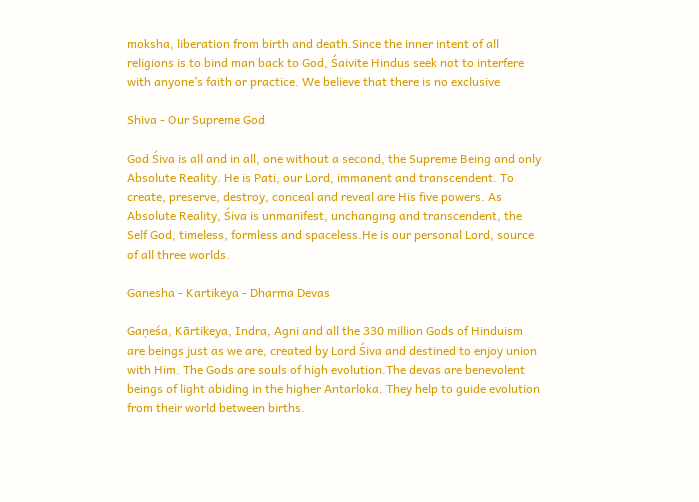moksha, liberation from birth and death.Since the inner intent of all religions is to bind man back to God, Śaivite Hindus seek not to interfere with anyone’s faith or practice. We believe that there is no exclusive

Shiva - Our Supreme God

God Śiva is all and in all, one without a second, the Supreme Being and only Absolute Reality. He is Pati, our Lord, immanent and transcendent. To create, preserve, destroy, conceal and reveal are His five powers. As Absolute Reality, Śiva is unmanifest, unchanging and transcendent, the Self God, timeless, formless and spaceless.He is our personal Lord, source of all three worlds.

Ganesha - Kartikeya - Dharma Devas

Gaṇeśa, Kārtikeya, Indra, Agni and all the 330 million Gods of Hinduism are beings just as we are, created by Lord Śiva and destined to enjoy union with Him. The Gods are souls of high evolution.The devas are benevolent beings of light abiding in the higher Antarloka. They help to guide evolution from their world between births.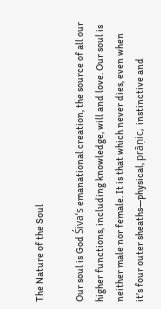The Nature of the Soul

Our soul is God Śiva’s emanational creation, the source of all our higher functions, including knowledge, will and love. Our soul is neither male nor female. It is that which never dies, even when it’s four outer sheaths—physical, prāṇic, instinctive and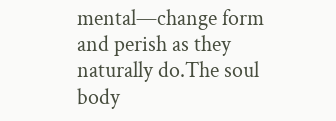mental—change form and perish as they naturally do.The soul body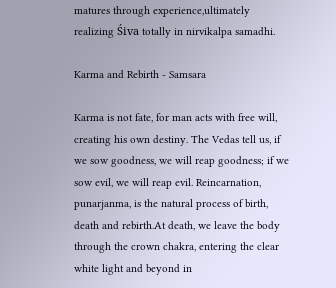matures through experience,ultimately realizing Śiva totally in nirvikalpa samadhi.

Karma and Rebirth - Samsara

Karma is not fate, for man acts with free will, creating his own destiny. The Vedas tell us, if we sow goodness, we will reap goodness; if we sow evil, we will reap evil. Reincarnation, punarjanma, is the natural process of birth, death and rebirth.At death, we leave the body through the crown chakra, entering the clear white light and beyond in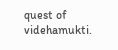quest of videhamukti.